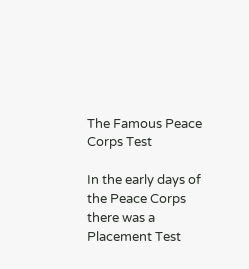The Famous Peace Corps Test

In the early days of the Peace Corps there was a Placement Test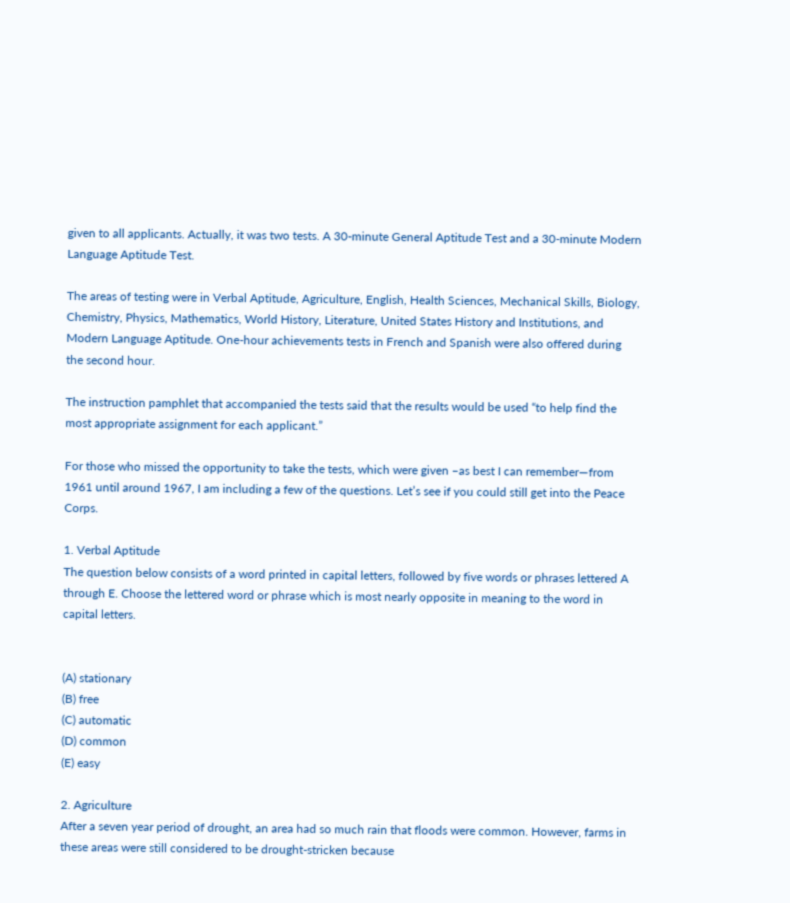given to all applicants. Actually, it was two tests. A 30-minute General Aptitude Test and a 30-minute Modern Language Aptitude Test.

The areas of testing were in Verbal Aptitude, Agriculture, English, Health Sciences, Mechanical Skills, Biology, Chemistry, Physics, Mathematics, World History, Literature, United States History and Institutions, and Modern Language Aptitude. One-hour achievements tests in French and Spanish were also offered during the second hour.

The instruction pamphlet that accompanied the tests said that the results would be used “to help find the most appropriate assignment for each applicant.”

For those who missed the opportunity to take the tests, which were given –as best I can remember—from 1961 until around 1967, I am including a few of the questions. Let’s see if you could still get into the Peace Corps.

1. Verbal Aptitude
The question below consists of a word printed in capital letters, followed by five words or phrases lettered A through E. Choose the lettered word or phrase which is most nearly opposite in meaning to the word in capital letters.


(A) stationary
(B) free
(C) automatic
(D) common
(E) easy

2. Agriculture
After a seven year period of drought, an area had so much rain that floods were common. However, farms in these areas were still considered to be drought-stricken because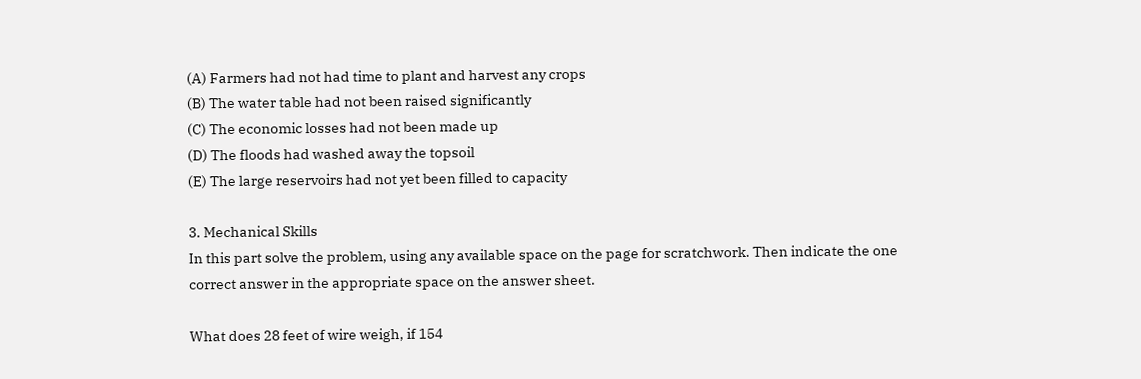(A) Farmers had not had time to plant and harvest any crops
(B) The water table had not been raised significantly
(C) The economic losses had not been made up
(D) The floods had washed away the topsoil
(E) The large reservoirs had not yet been filled to capacity

3. Mechanical Skills
In this part solve the problem, using any available space on the page for scratchwork. Then indicate the one correct answer in the appropriate space on the answer sheet.

What does 28 feet of wire weigh, if 154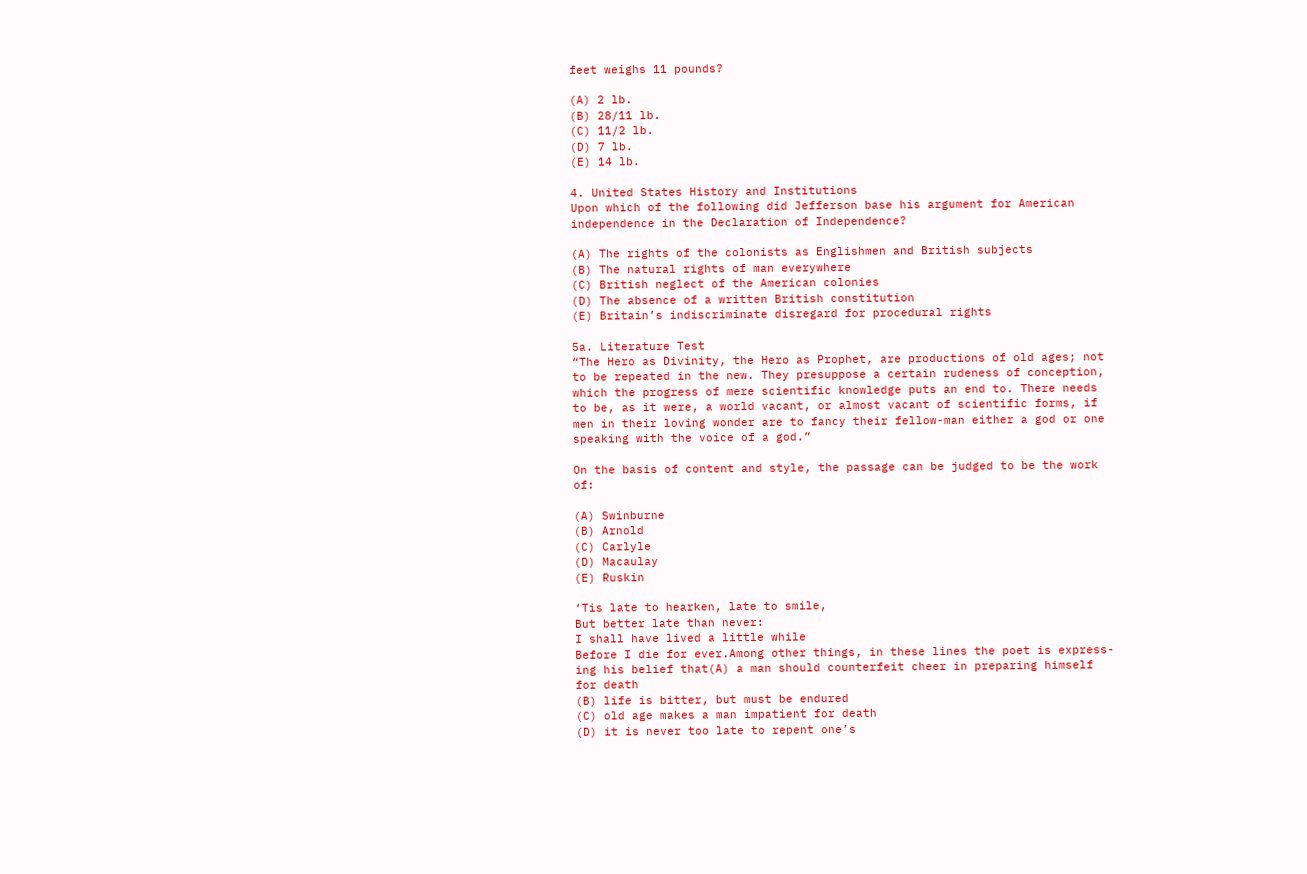feet weighs 11 pounds?

(A) 2 lb.
(B) 28/11 lb.
(C) 11/2 lb.
(D) 7 lb.
(E) 14 lb.

4. United States History and Institutions
Upon which of the following did Jefferson base his argument for American independence in the Declaration of Independence?

(A) The rights of the colonists as Englishmen and British subjects
(B) The natural rights of man everywhere
(C) British neglect of the American colonies
(D) The absence of a written British constitution
(E) Britain’s indiscriminate disregard for procedural rights

5a. Literature Test
“The Hero as Divinity, the Hero as Prophet, are productions of old ages; not to be repeated in the new. They presuppose a certain rudeness of conception, which the progress of mere scientific knowledge puts an end to. There needs to be, as it were, a world vacant, or almost vacant of scientific forms, if men in their loving wonder are to fancy their fellow-man either a god or one speaking with the voice of a god.”

On the basis of content and style, the passage can be judged to be the work of:

(A) Swinburne
(B) Arnold
(C) Carlyle
(D) Macaulay
(E) Ruskin

‘Tis late to hearken, late to smile,
But better late than never:
I shall have lived a little while
Before I die for ever.Among other things, in these lines the poet is express-ing his belief that(A) a man should counterfeit cheer in preparing himself  for death
(B) life is bitter, but must be endured
(C) old age makes a man impatient for death
(D) it is never too late to repent one’s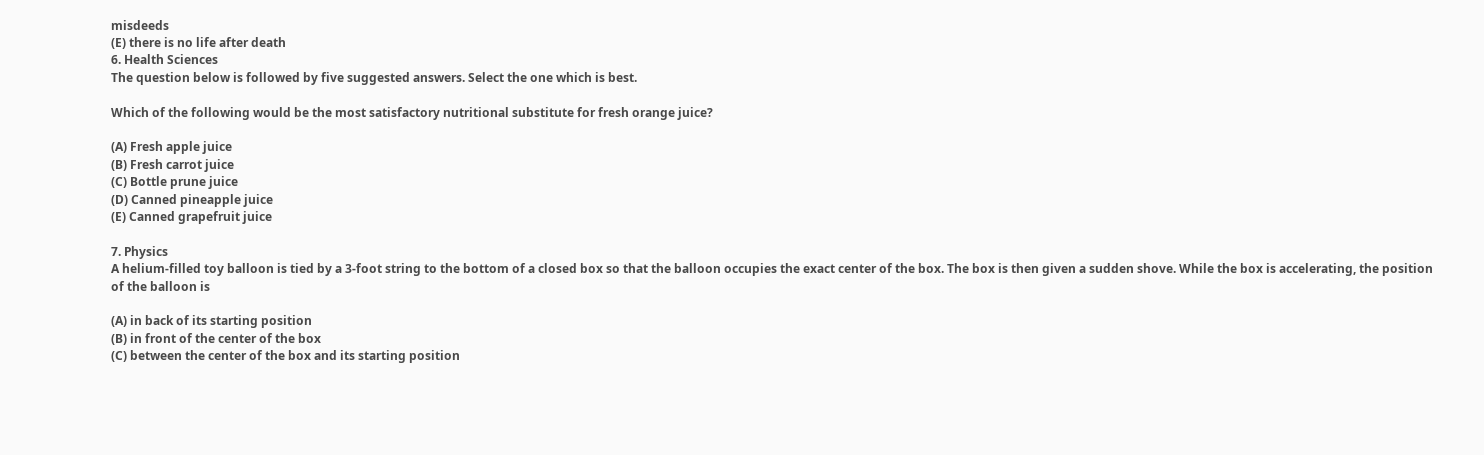misdeeds
(E) there is no life after death
6. Health Sciences
The question below is followed by five suggested answers. Select the one which is best.

Which of the following would be the most satisfactory nutritional substitute for fresh orange juice?

(A) Fresh apple juice
(B) Fresh carrot juice
(C) Bottle prune juice
(D) Canned pineapple juice
(E) Canned grapefruit juice

7. Physics
A helium-filled toy balloon is tied by a 3-foot string to the bottom of a closed box so that the balloon occupies the exact center of the box. The box is then given a sudden shove. While the box is accelerating, the position of the balloon is

(A) in back of its starting position
(B) in front of the center of the box
(C) between the center of the box and its starting position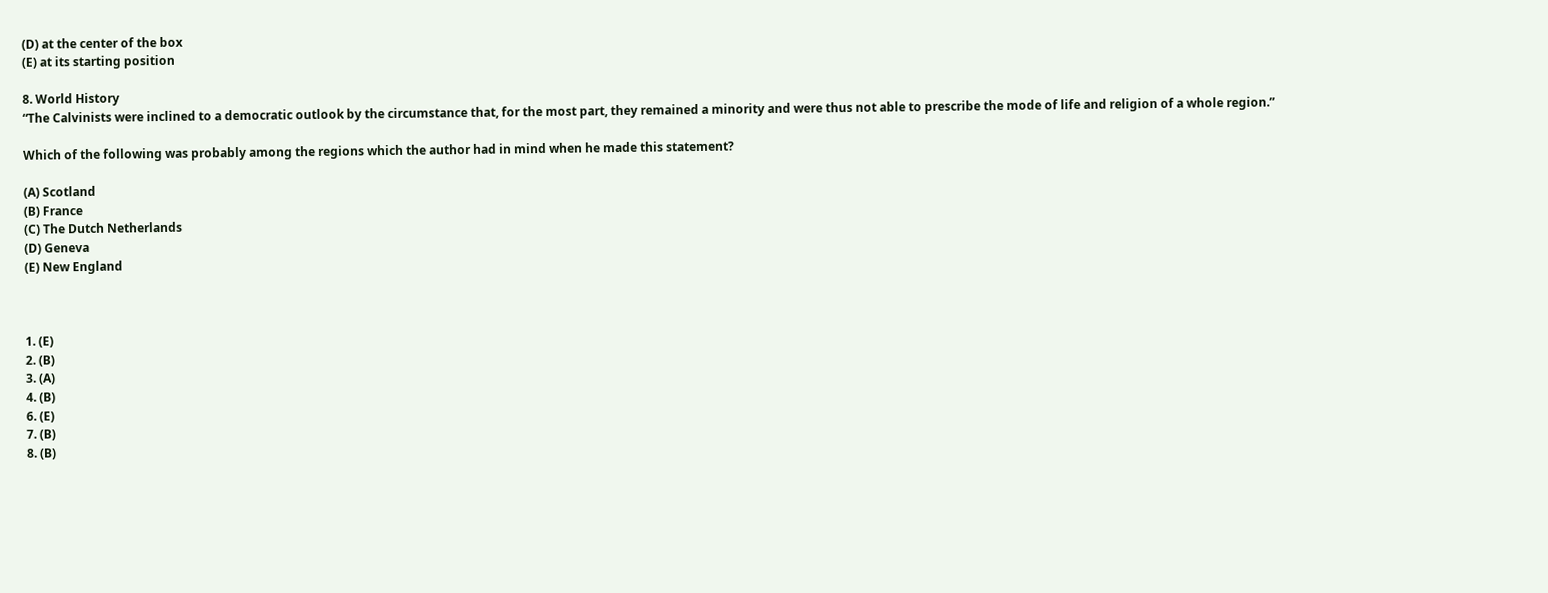(D) at the center of the box
(E) at its starting position

8. World History
“The Calvinists were inclined to a democratic outlook by the circumstance that, for the most part, they remained a minority and were thus not able to prescribe the mode of life and religion of a whole region.”

Which of the following was probably among the regions which the author had in mind when he made this statement?

(A) Scotland
(B) France
(C) The Dutch Netherlands
(D) Geneva
(E) New England



1. (E)
2. (B)
3. (A)
4. (B)
6. (E)
7. (B)
8. (B)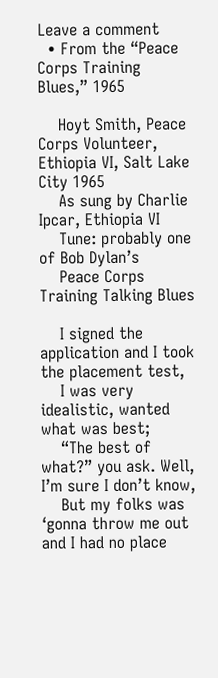Leave a comment
  • From the “Peace Corps Training Blues,” 1965

    Hoyt Smith, Peace Corps Volunteer, Ethiopia VI, Salt Lake City 1965
    As sung by Charlie Ipcar, Ethiopia VI
    Tune: probably one of Bob Dylan’s
    Peace Corps Training Talking Blues

    I signed the application and I took the placement test,
    I was very idealistic, wanted what was best;
    “The best of what?” you ask. Well, I’m sure I don’t know,
    But my folks was ‘gonna throw me out and I had no place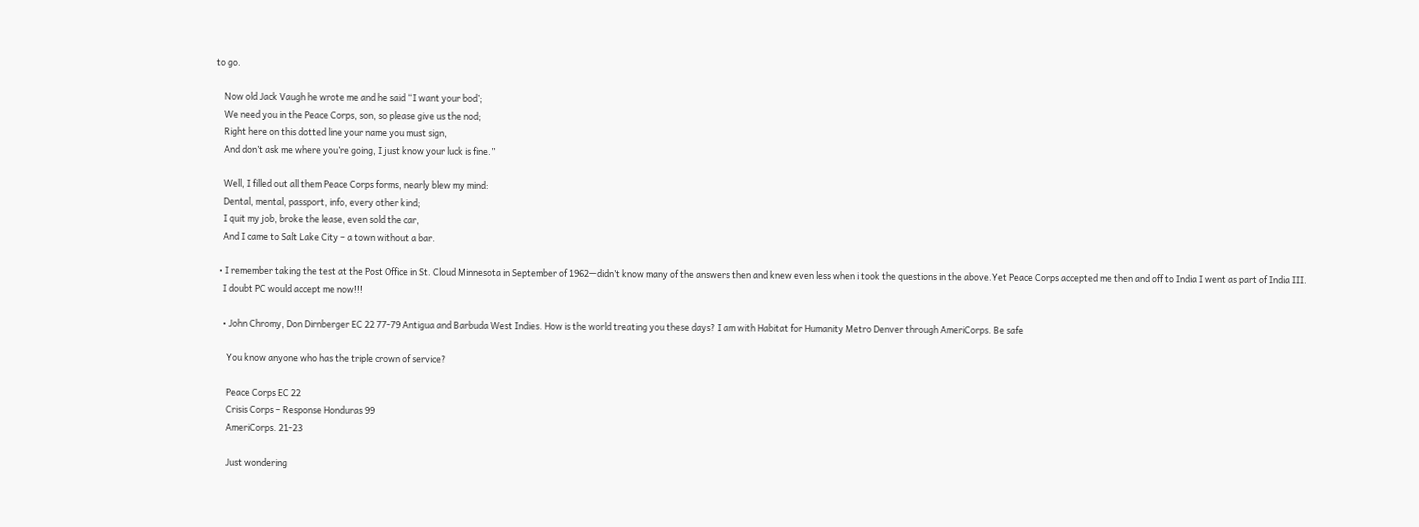to go.

    Now old Jack Vaugh he wrote me and he said “I want your bod’;
    We need you in the Peace Corps, son, so please give us the nod;
    Right here on this dotted line your name you must sign,
    And don’t ask me where you’re going, I just know your luck is fine.”

    Well, I filled out all them Peace Corps forms, nearly blew my mind:
    Dental, mental, passport, info, every other kind;
    I quit my job, broke the lease, even sold the car,
    And I came to Salt Lake City – a town without a bar.

  • I remember taking the test at the Post Office in St. Cloud Minnesota in September of 1962—didn’t know many of the answers then and knew even less when i took the questions in the above.Yet Peace Corps accepted me then and off to India I went as part of India III.
    I doubt PC would accept me now!!!

    • John Chromy, Don Dirnberger EC 22 77-79 Antigua and Barbuda West Indies. How is the world treating you these days? I am with Habitat for Humanity Metro Denver through AmeriCorps. Be safe

      You know anyone who has the triple crown of service?

      Peace Corps EC 22
      Crisis Corps – Response Honduras 99
      AmeriCorps. 21-23

      Just wondering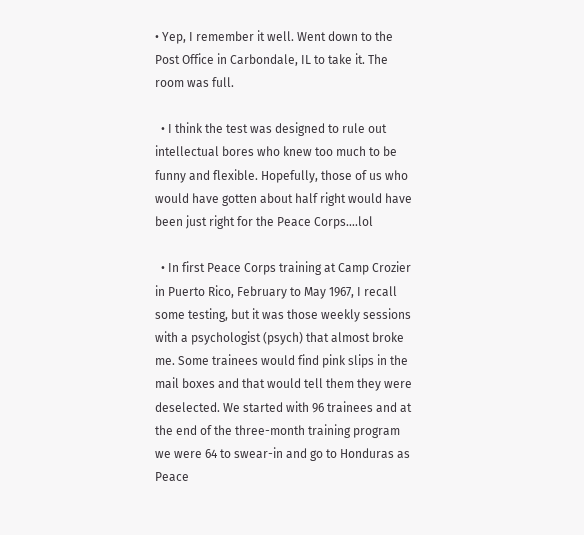• Yep, I remember it well. Went down to the Post Office in Carbondale, IL to take it. The room was full.

  • I think the test was designed to rule out intellectual bores who knew too much to be funny and flexible. Hopefully, those of us who would have gotten about half right would have been just right for the Peace Corps….lol

  • In first Peace Corps training at Camp Crozier in Puerto Rico, February to May 1967, I recall some testing, but it was those weekly sessions with a psychologist (psych) that almost broke me. Some trainees would find pink slips in the mail boxes and that would tell them they were deselected. We started with 96 trainees and at the end of the three-month training program we were 64 to swear-in and go to Honduras as Peace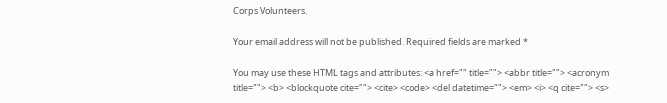Corps Volunteers.

Your email address will not be published. Required fields are marked *

You may use these HTML tags and attributes: <a href="" title=""> <abbr title=""> <acronym title=""> <b> <blockquote cite=""> <cite> <code> <del datetime=""> <em> <i> <q cite=""> <s>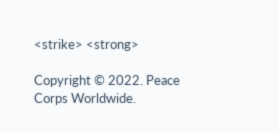<strike> <strong>

Copyright © 2022. Peace Corps Worldwide.